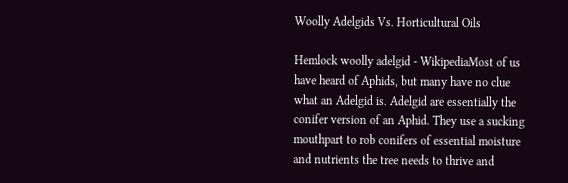Woolly Adelgids Vs. Horticultural Oils

Hemlock woolly adelgid - WikipediaMost of us have heard of Aphids, but many have no clue what an Adelgid is. Adelgid are essentially the conifer version of an Aphid. They use a sucking mouthpart to rob conifers of essential moisture and nutrients the tree needs to thrive and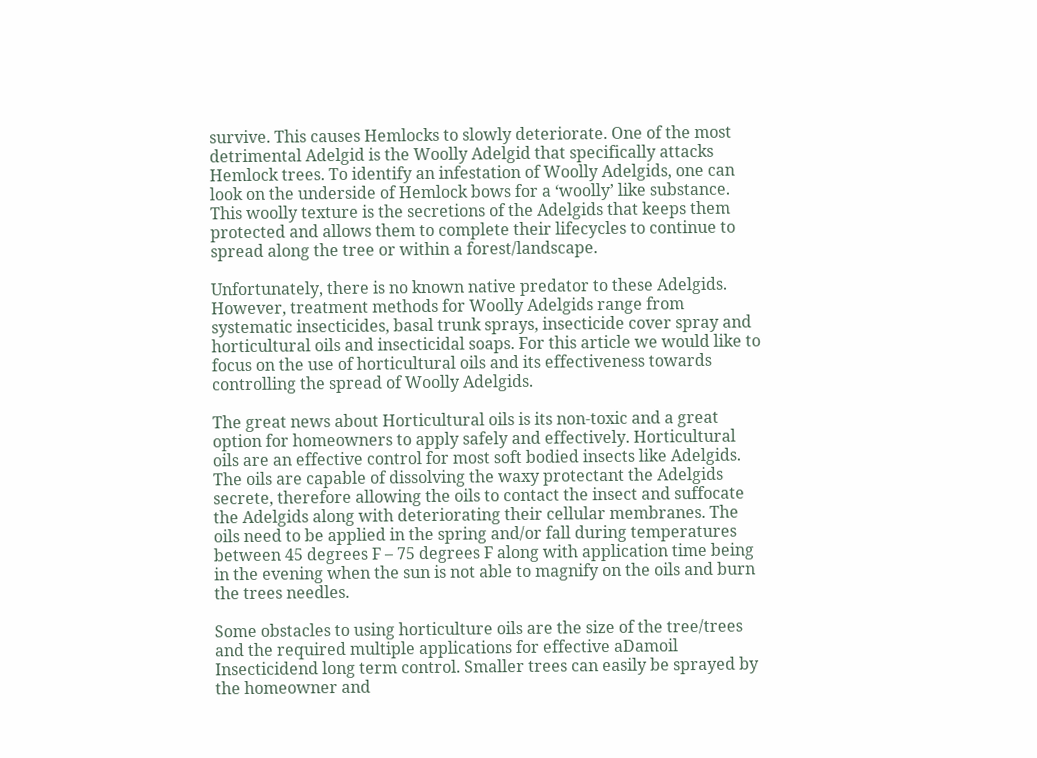survive. This causes Hemlocks to slowly deteriorate. One of the most detrimental Adelgid is the Woolly Adelgid that specifically attacks Hemlock trees. To identify an infestation of Woolly Adelgids, one can look on the underside of Hemlock bows for a ‘woolly’ like substance. This woolly texture is the secretions of the Adelgids that keeps them protected and allows them to complete their lifecycles to continue to spread along the tree or within a forest/landscape.

Unfortunately, there is no known native predator to these Adelgids. However, treatment methods for Woolly Adelgids range from systematic insecticides, basal trunk sprays, insecticide cover spray and horticultural oils and insecticidal soaps. For this article we would like to focus on the use of horticultural oils and its effectiveness towards controlling the spread of Woolly Adelgids.

The great news about Horticultural oils is its non-toxic and a great option for homeowners to apply safely and effectively. Horticultural oils are an effective control for most soft bodied insects like Adelgids. The oils are capable of dissolving the waxy protectant the Adelgids secrete, therefore allowing the oils to contact the insect and suffocate the Adelgids along with deteriorating their cellular membranes. The oils need to be applied in the spring and/or fall during temperatures between 45 degrees F – 75 degrees F along with application time being in the evening when the sun is not able to magnify on the oils and burn the trees needles.

Some obstacles to using horticulture oils are the size of the tree/trees and the required multiple applications for effective aDamoil Insecticidend long term control. Smaller trees can easily be sprayed by the homeowner and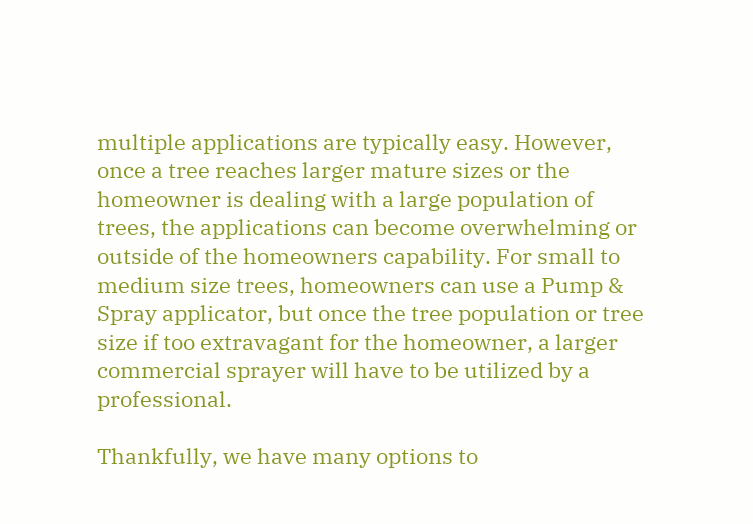multiple applications are typically easy. However, once a tree reaches larger mature sizes or the homeowner is dealing with a large population of trees, the applications can become overwhelming or outside of the homeowners capability. For small to medium size trees, homeowners can use a Pump & Spray applicator, but once the tree population or tree size if too extravagant for the homeowner, a larger commercial sprayer will have to be utilized by a professional.

Thankfully, we have many options to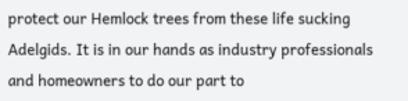protect our Hemlock trees from these life sucking Adelgids. It is in our hands as industry professionals and homeowners to do our part to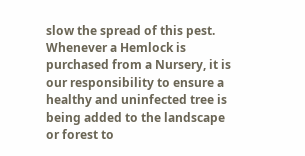slow the spread of this pest. Whenever a Hemlock is purchased from a Nursery, it is our responsibility to ensure a healthy and uninfected tree is being added to the landscape or forest to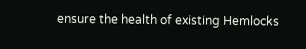ensure the health of existing Hemlocks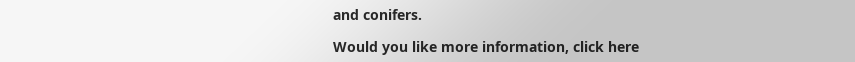and conifers.

Would you like more information, click here